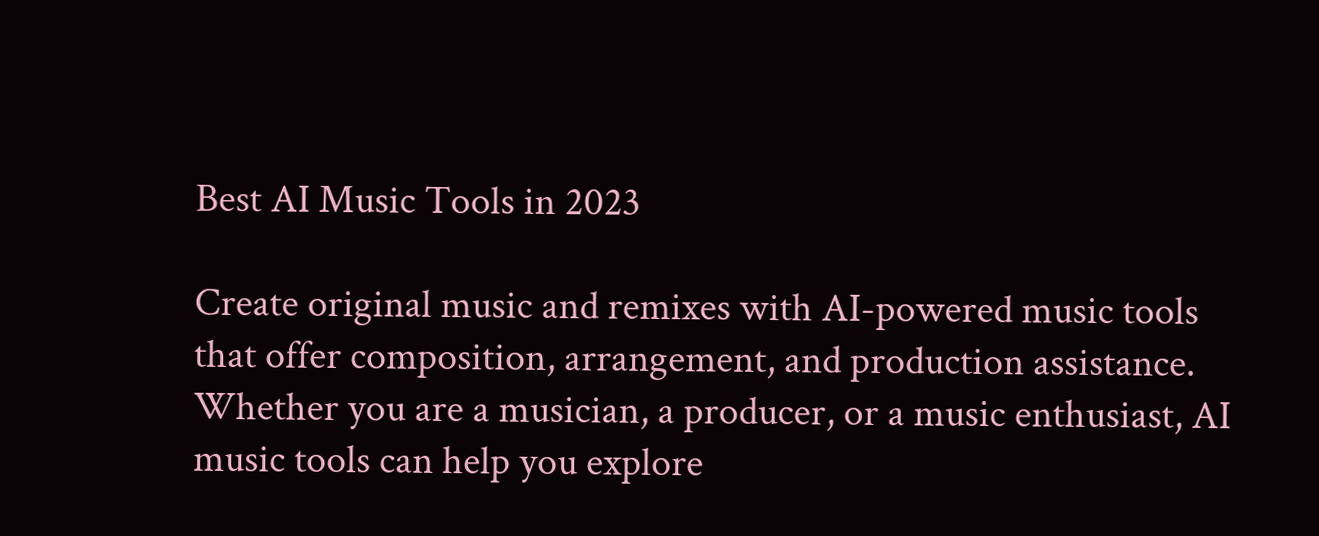Best AI Music Tools in 2023

Create original music and remixes with AI-powered music tools that offer composition, arrangement, and production assistance. Whether you are a musician, a producer, or a music enthusiast, AI music tools can help you explore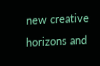new creative horizons and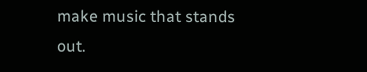make music that stands out.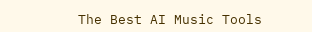The Best AI Music Tools